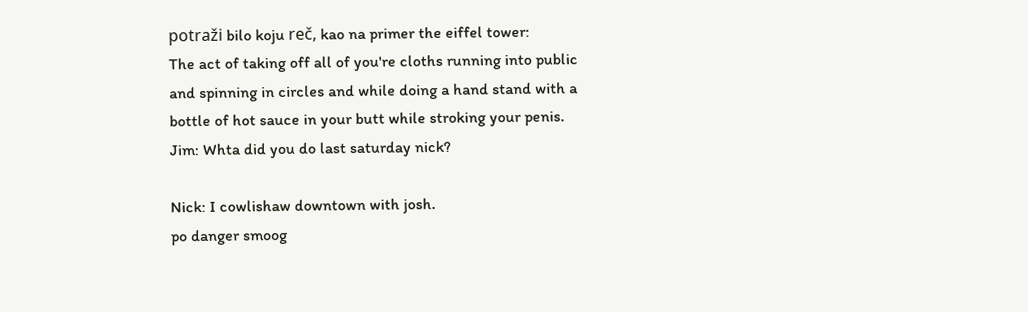potraži bilo koju reč, kao na primer the eiffel tower:
The act of taking off all of you're cloths running into public and spinning in circles and while doing a hand stand with a bottle of hot sauce in your butt while stroking your penis.
Jim: Whta did you do last saturday nick?

Nick: I cowlishaw downtown with josh.
po danger smoog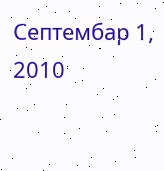Септембар 1, 2010